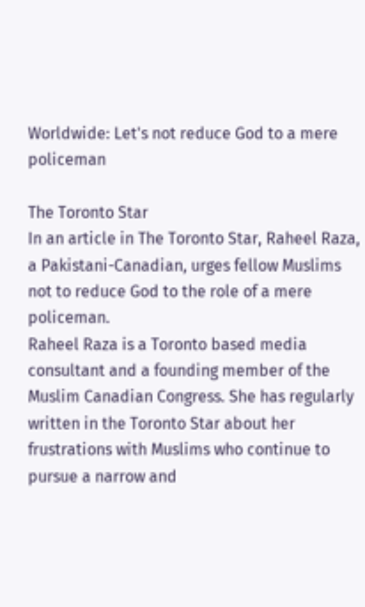Worldwide: Let's not reduce God to a mere policeman

The Toronto Star
In an article in The Toronto Star, Raheel Raza, a Pakistani-Canadian, urges fellow Muslims not to reduce God to the role of a mere policeman.
Raheel Raza is a Toronto based media consultant and a founding member of the Muslim Canadian Congress. She has regularly written in the Toronto Star about her frustrations with Muslims who continue to pursue a narrow and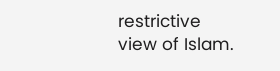restrictive view of Islam.